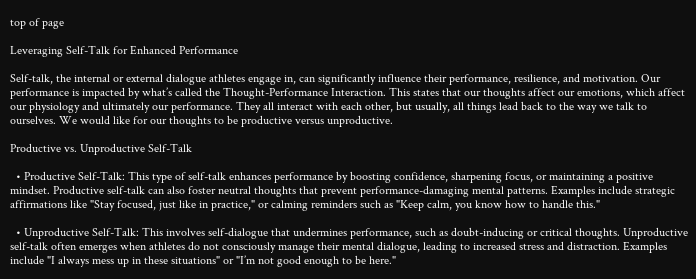top of page

Leveraging Self-Talk for Enhanced Performance

Self-talk, the internal or external dialogue athletes engage in, can significantly influence their performance, resilience, and motivation. Our performance is impacted by what’s called the Thought-Performance Interaction. This states that our thoughts affect our emotions, which affect our physiology and ultimately our performance. They all interact with each other, but usually, all things lead back to the way we talk to ourselves. We would like for our thoughts to be productive versus unproductive.

Productive vs. Unproductive Self-Talk

  • Productive Self-Talk: This type of self-talk enhances performance by boosting confidence, sharpening focus, or maintaining a positive mindset. Productive self-talk can also foster neutral thoughts that prevent performance-damaging mental patterns. Examples include strategic affirmations like "Stay focused, just like in practice," or calming reminders such as "Keep calm, you know how to handle this."

  • Unproductive Self-Talk: This involves self-dialogue that undermines performance, such as doubt-inducing or critical thoughts. Unproductive self-talk often emerges when athletes do not consciously manage their mental dialogue, leading to increased stress and distraction. Examples include "I always mess up in these situations" or "I’m not good enough to be here."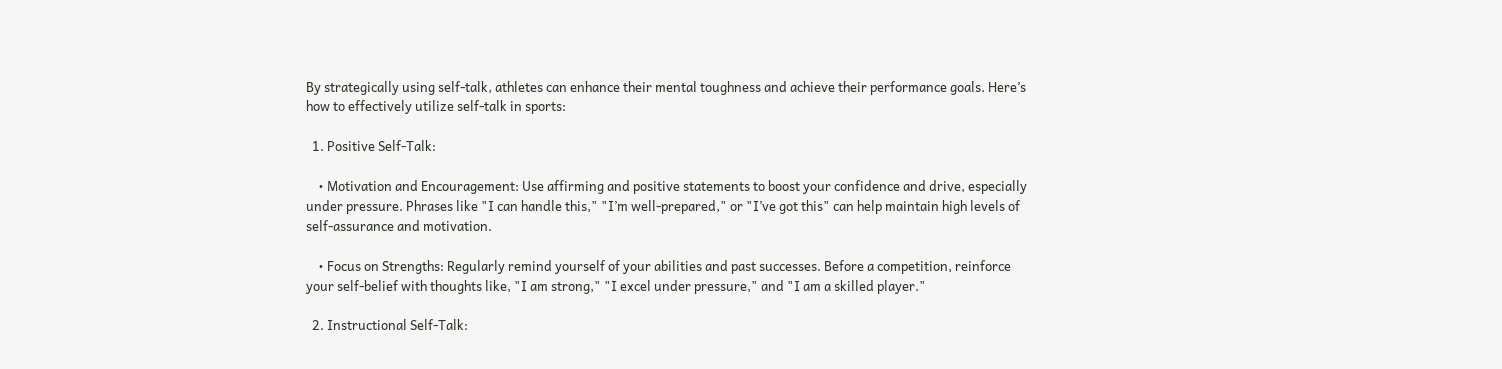By strategically using self-talk, athletes can enhance their mental toughness and achieve their performance goals. Here’s how to effectively utilize self-talk in sports:

  1. Positive Self-Talk:

    • Motivation and Encouragement: Use affirming and positive statements to boost your confidence and drive, especially under pressure. Phrases like "I can handle this," "I’m well-prepared," or "I’ve got this" can help maintain high levels of self-assurance and motivation.

    • Focus on Strengths: Regularly remind yourself of your abilities and past successes. Before a competition, reinforce your self-belief with thoughts like, "I am strong," "I excel under pressure," and "I am a skilled player."

  2. Instructional Self-Talk: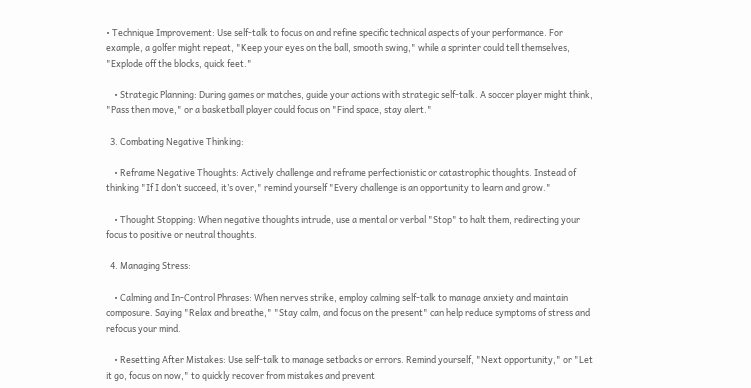• Technique Improvement: Use self-talk to focus on and refine specific technical aspects of your performance. For example, a golfer might repeat, "Keep your eyes on the ball, smooth swing," while a sprinter could tell themselves, "Explode off the blocks, quick feet."

    • Strategic Planning: During games or matches, guide your actions with strategic self-talk. A soccer player might think, "Pass then move," or a basketball player could focus on "Find space, stay alert."

  3. Combating Negative Thinking:

    • Reframe Negative Thoughts: Actively challenge and reframe perfectionistic or catastrophic thoughts. Instead of thinking "If I don’t succeed, it’s over," remind yourself "Every challenge is an opportunity to learn and grow."

    • Thought Stopping: When negative thoughts intrude, use a mental or verbal "Stop" to halt them, redirecting your focus to positive or neutral thoughts.

  4. Managing Stress:

    • Calming and In-Control Phrases: When nerves strike, employ calming self-talk to manage anxiety and maintain composure. Saying "Relax and breathe," "Stay calm, and focus on the present" can help reduce symptoms of stress and refocus your mind.

    • Resetting After Mistakes: Use self-talk to manage setbacks or errors. Remind yourself, "Next opportunity," or "Let it go, focus on now," to quickly recover from mistakes and prevent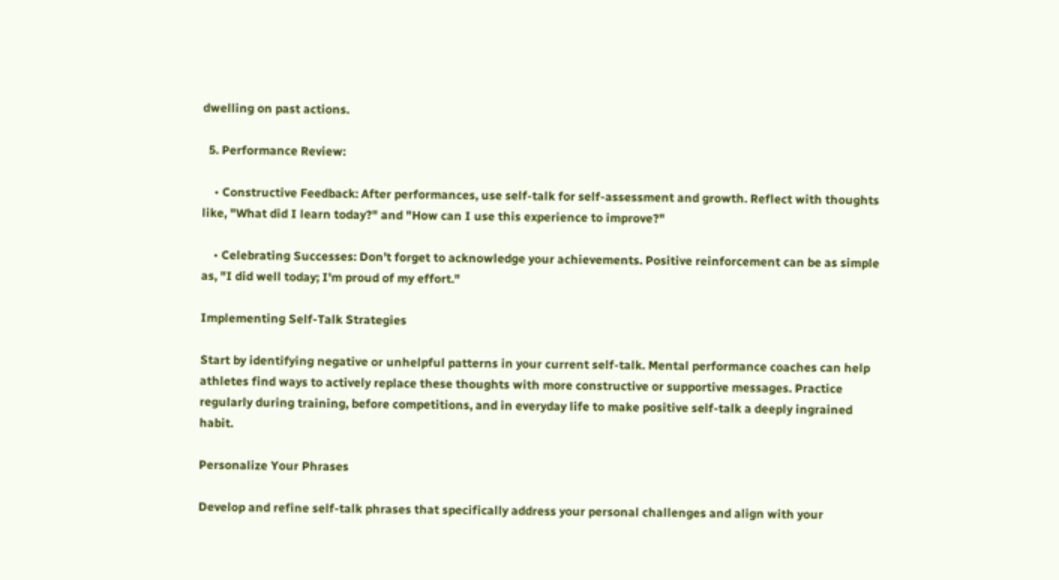dwelling on past actions.

  5. Performance Review:

    • Constructive Feedback: After performances, use self-talk for self-assessment and growth. Reflect with thoughts like, "What did I learn today?" and "How can I use this experience to improve?"

    • Celebrating Successes: Don’t forget to acknowledge your achievements. Positive reinforcement can be as simple as, "I did well today; I'm proud of my effort."

Implementing Self-Talk Strategies

Start by identifying negative or unhelpful patterns in your current self-talk. Mental performance coaches can help athletes find ways to actively replace these thoughts with more constructive or supportive messages. Practice regularly during training, before competitions, and in everyday life to make positive self-talk a deeply ingrained habit.

Personalize Your Phrases

Develop and refine self-talk phrases that specifically address your personal challenges and align with your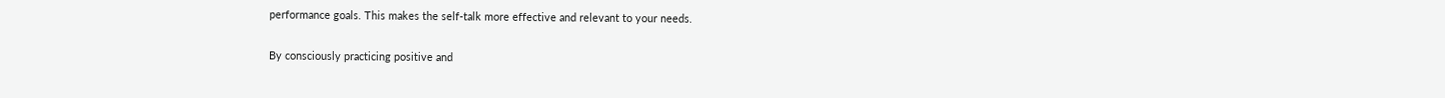performance goals. This makes the self-talk more effective and relevant to your needs.

By consciously practicing positive and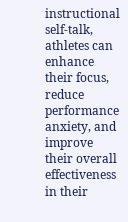instructional self-talk, athletes can enhance their focus, reduce performance anxiety, and improve their overall effectiveness in their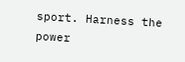sport. Harness the power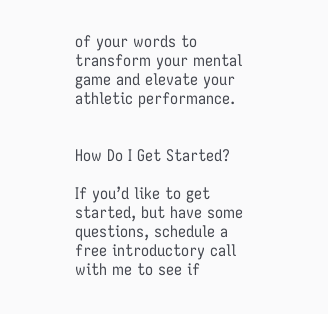of your words to transform your mental game and elevate your athletic performance.


How Do I Get Started?

If you’d like to get started, but have some questions, schedule a free introductory call with me to see if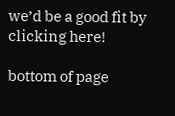we’d be a good fit by clicking here!

bottom of page